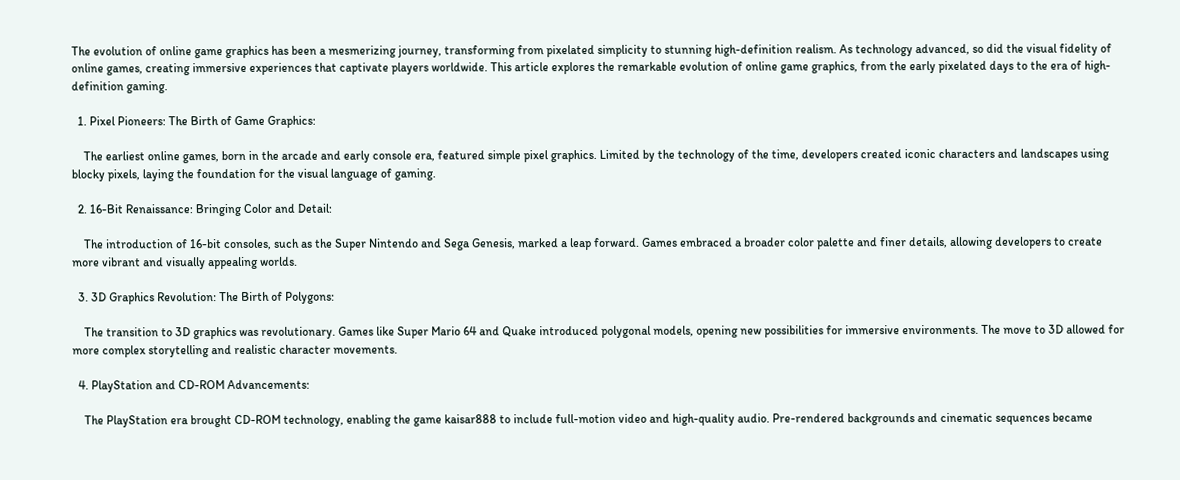The evolution of online game graphics has been a mesmerizing journey, transforming from pixelated simplicity to stunning high-definition realism. As technology advanced, so did the visual fidelity of online games, creating immersive experiences that captivate players worldwide. This article explores the remarkable evolution of online game graphics, from the early pixelated days to the era of high-definition gaming.

  1. Pixel Pioneers: The Birth of Game Graphics:

    The earliest online games, born in the arcade and early console era, featured simple pixel graphics. Limited by the technology of the time, developers created iconic characters and landscapes using blocky pixels, laying the foundation for the visual language of gaming.

  2. 16-Bit Renaissance: Bringing Color and Detail:

    The introduction of 16-bit consoles, such as the Super Nintendo and Sega Genesis, marked a leap forward. Games embraced a broader color palette and finer details, allowing developers to create more vibrant and visually appealing worlds.

  3. 3D Graphics Revolution: The Birth of Polygons:

    The transition to 3D graphics was revolutionary. Games like Super Mario 64 and Quake introduced polygonal models, opening new possibilities for immersive environments. The move to 3D allowed for more complex storytelling and realistic character movements.

  4. PlayStation and CD-ROM Advancements:

    The PlayStation era brought CD-ROM technology, enabling the game kaisar888 to include full-motion video and high-quality audio. Pre-rendered backgrounds and cinematic sequences became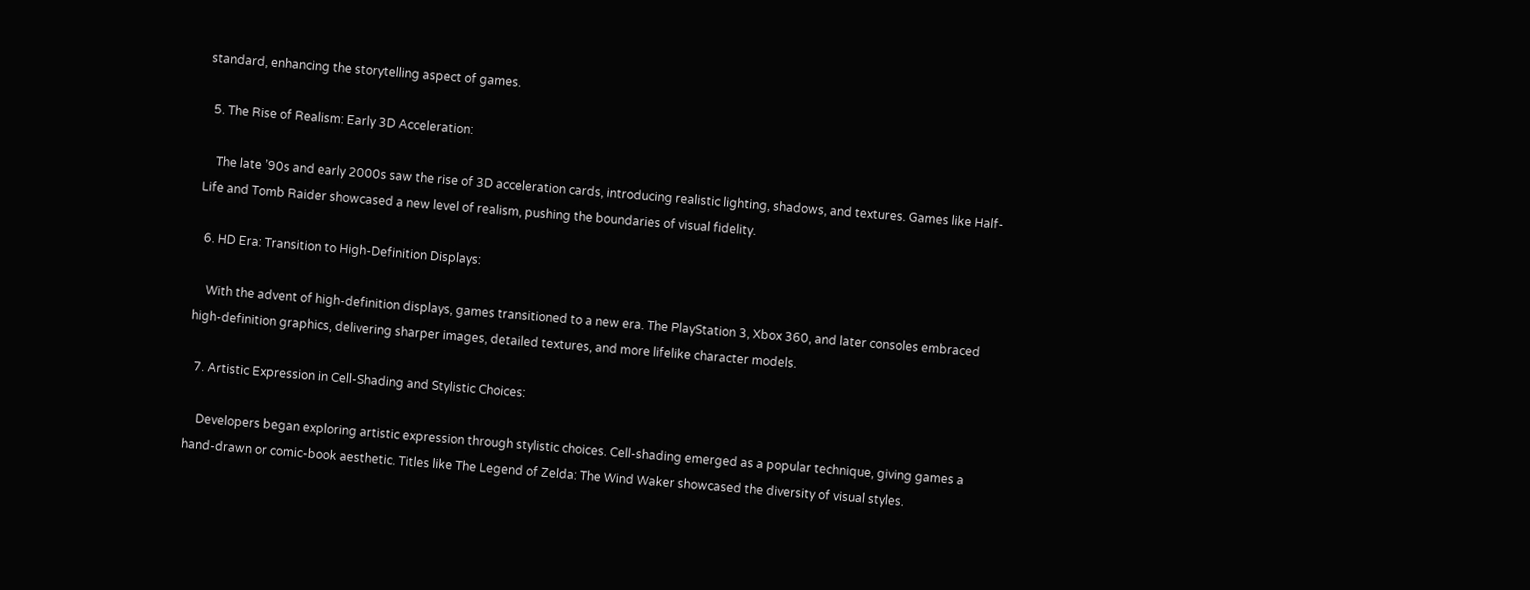standard, enhancing the storytelling aspect of games.

  5. The Rise of Realism: Early 3D Acceleration:

    The late ’90s and early 2000s saw the rise of 3D acceleration cards, introducing realistic lighting, shadows, and textures. Games like Half-Life and Tomb Raider showcased a new level of realism, pushing the boundaries of visual fidelity.

  6. HD Era: Transition to High-Definition Displays:

    With the advent of high-definition displays, games transitioned to a new era. The PlayStation 3, Xbox 360, and later consoles embraced high-definition graphics, delivering sharper images, detailed textures, and more lifelike character models.

  7. Artistic Expression in Cell-Shading and Stylistic Choices:

    Developers began exploring artistic expression through stylistic choices. Cell-shading emerged as a popular technique, giving games a hand-drawn or comic-book aesthetic. Titles like The Legend of Zelda: The Wind Waker showcased the diversity of visual styles.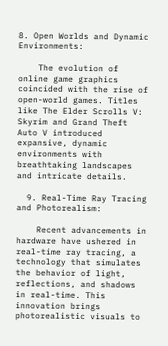8. Open Worlds and Dynamic Environments:

    The evolution of online game graphics coincided with the rise of open-world games. Titles like The Elder Scrolls V: Skyrim and Grand Theft Auto V introduced expansive, dynamic environments with breathtaking landscapes and intricate details.

  9. Real-Time Ray Tracing and Photorealism:

    Recent advancements in hardware have ushered in real-time ray tracing, a technology that simulates the behavior of light, reflections, and shadows in real-time. This innovation brings photorealistic visuals to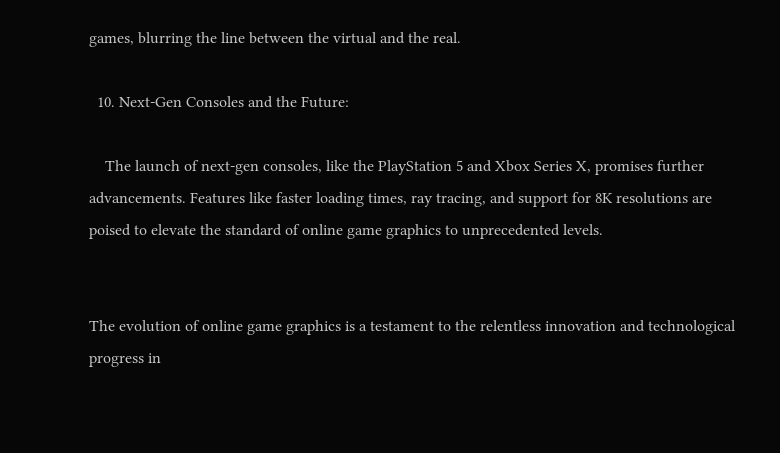games, blurring the line between the virtual and the real.

  10. Next-Gen Consoles and the Future:

    The launch of next-gen consoles, like the PlayStation 5 and Xbox Series X, promises further advancements. Features like faster loading times, ray tracing, and support for 8K resolutions are poised to elevate the standard of online game graphics to unprecedented levels.


The evolution of online game graphics is a testament to the relentless innovation and technological progress in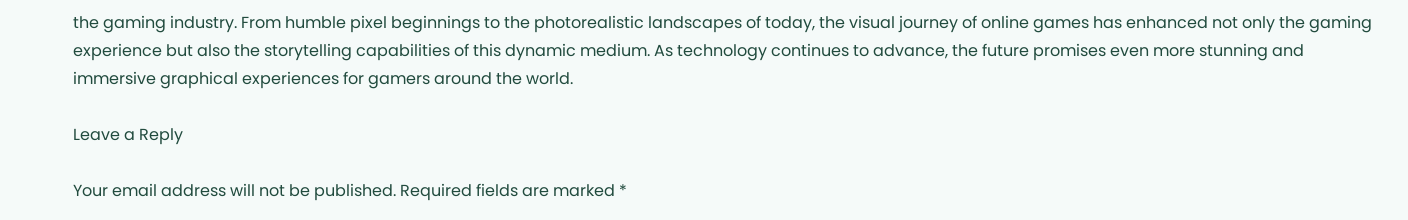the gaming industry. From humble pixel beginnings to the photorealistic landscapes of today, the visual journey of online games has enhanced not only the gaming experience but also the storytelling capabilities of this dynamic medium. As technology continues to advance, the future promises even more stunning and immersive graphical experiences for gamers around the world.

Leave a Reply

Your email address will not be published. Required fields are marked *